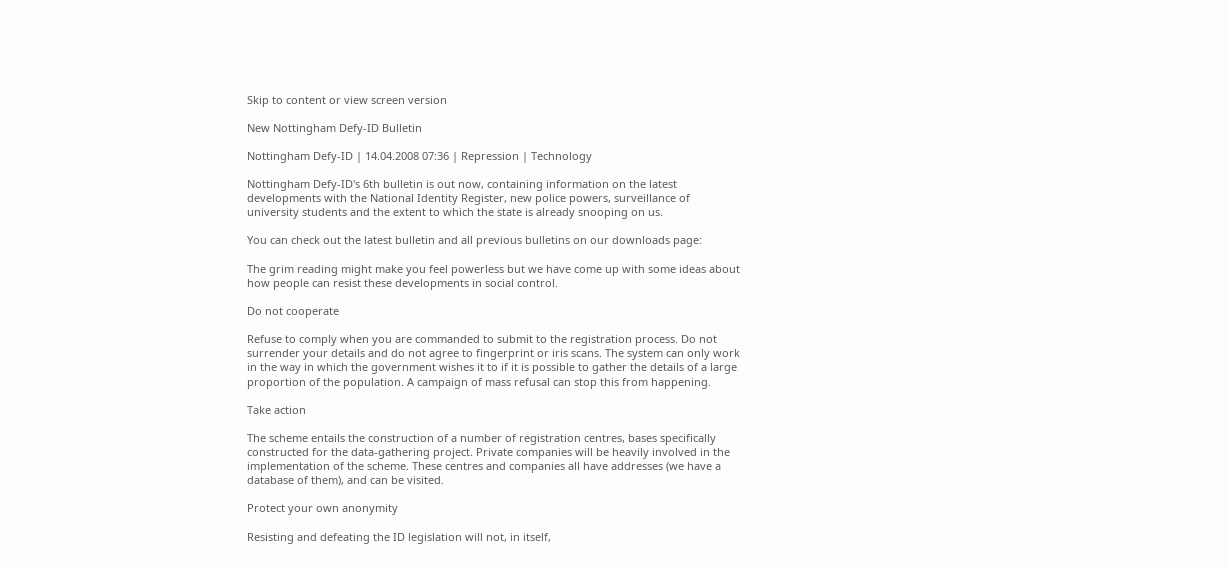Skip to content or view screen version

New Nottingham Defy-ID Bulletin

Nottingham Defy-ID | 14.04.2008 07:36 | Repression | Technology

Nottingham Defy-ID's 6th bulletin is out now, containing information on the latest developments with the National Identity Register, new police powers, surveillance of university students and the extent to which the state is already snooping on us.

You can check out the latest bulletin and all previous bulletins on our downloads page:

The grim reading might make you feel powerless but we have come up with some ideas about how people can resist these developments in social control.

Do not cooperate

Refuse to comply when you are commanded to submit to the registration process. Do not surrender your details and do not agree to fingerprint or iris scans. The system can only work in the way in which the government wishes it to if it is possible to gather the details of a large proportion of the population. A campaign of mass refusal can stop this from happening.

Take action

The scheme entails the construction of a number of registration centres, bases specifically constructed for the data-gathering project. Private companies will be heavily involved in the implementation of the scheme. These centres and companies all have addresses (we have a database of them), and can be visited.

Protect your own anonymity

Resisting and defeating the ID legislation will not, in itself,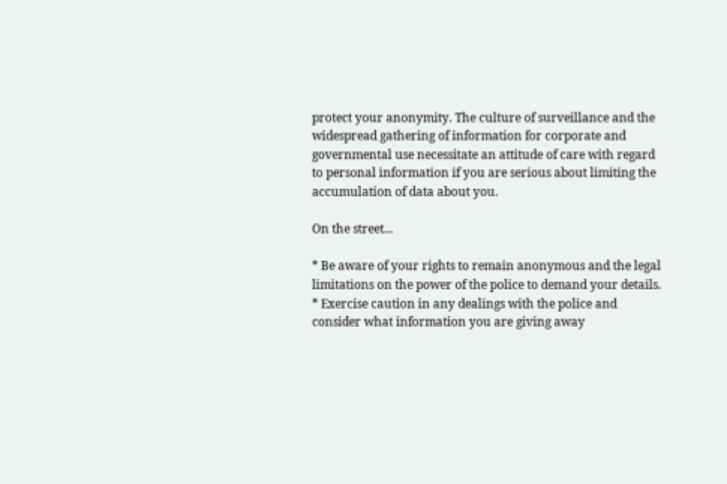protect your anonymity. The culture of surveillance and the widespread gathering of information for corporate and governmental use necessitate an attitude of care with regard to personal information if you are serious about limiting the accumulation of data about you.

On the street...

* Be aware of your rights to remain anonymous and the legal limitations on the power of the police to demand your details.
* Exercise caution in any dealings with the police and consider what information you are giving away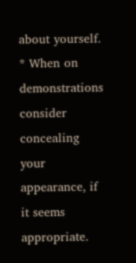about yourself.
* When on demonstrations consider concealing your appearance, if it seems appropriate.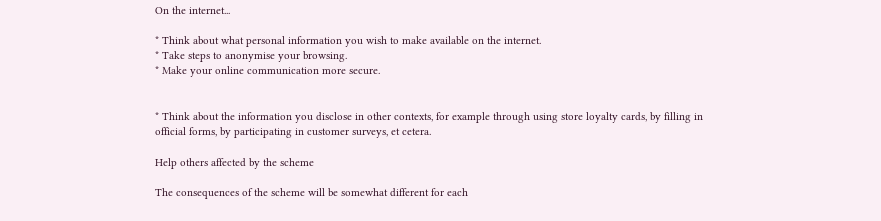On the internet...

* Think about what personal information you wish to make available on the internet.
* Take steps to anonymise your browsing.
* Make your online communication more secure.


* Think about the information you disclose in other contexts, for example through using store loyalty cards, by filling in official forms, by participating in customer surveys, et cetera.

Help others affected by the scheme

The consequences of the scheme will be somewhat different for each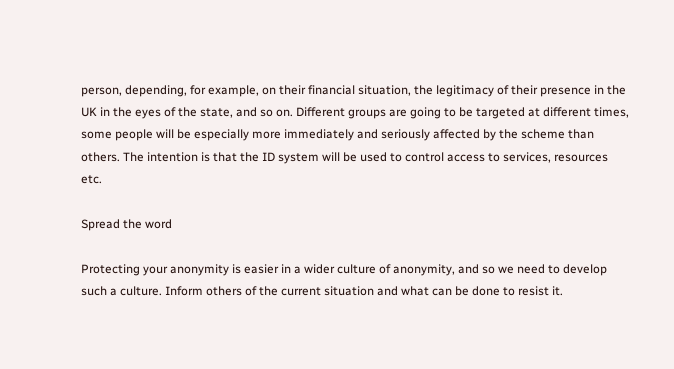person, depending, for example, on their financial situation, the legitimacy of their presence in the UK in the eyes of the state, and so on. Different groups are going to be targeted at different times, some people will be especially more immediately and seriously affected by the scheme than others. The intention is that the ID system will be used to control access to services, resources etc.

Spread the word

Protecting your anonymity is easier in a wider culture of anonymity, and so we need to develop such a culture. Inform others of the current situation and what can be done to resist it.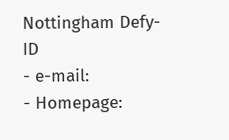Nottingham Defy-ID
- e-mail:
- Homepage: